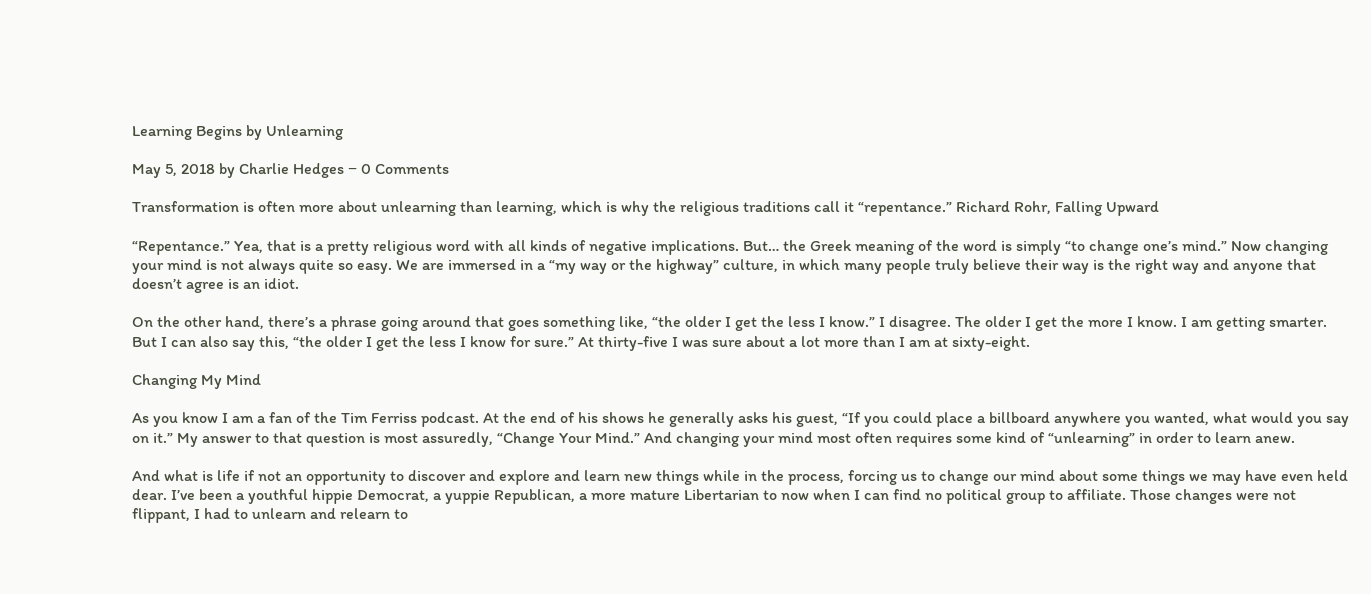Learning Begins by Unlearning

May 5, 2018 by Charlie Hedges − 0 Comments

Transformation is often more about unlearning than learning, which is why the religious traditions call it “repentance.” Richard Rohr, Falling Upward

“Repentance.” Yea, that is a pretty religious word with all kinds of negative implications. But… the Greek meaning of the word is simply “to change one’s mind.” Now changing your mind is not always quite so easy. We are immersed in a “my way or the highway” culture, in which many people truly believe their way is the right way and anyone that doesn’t agree is an idiot.

On the other hand, there’s a phrase going around that goes something like, “the older I get the less I know.” I disagree. The older I get the more I know. I am getting smarter. But I can also say this, “the older I get the less I know for sure.” At thirty-five I was sure about a lot more than I am at sixty-eight.

Changing My Mind

As you know I am a fan of the Tim Ferriss podcast. At the end of his shows he generally asks his guest, “If you could place a billboard anywhere you wanted, what would you say on it.” My answer to that question is most assuredly, “Change Your Mind.” And changing your mind most often requires some kind of “unlearning” in order to learn anew.

And what is life if not an opportunity to discover and explore and learn new things while in the process, forcing us to change our mind about some things we may have even held dear. I’ve been a youthful hippie Democrat, a yuppie Republican, a more mature Libertarian to now when I can find no political group to affiliate. Those changes were not flippant, I had to unlearn and relearn to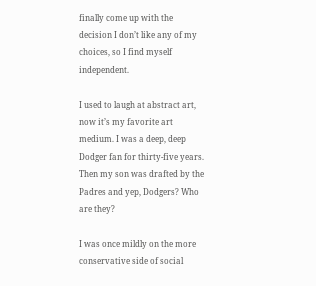finally come up with the decision I don’t like any of my choices, so I find myself independent.

I used to laugh at abstract art, now it’s my favorite art medium. I was a deep, deep Dodger fan for thirty-five years. Then my son was drafted by the Padres and yep, Dodgers? Who are they?

I was once mildly on the more conservative side of social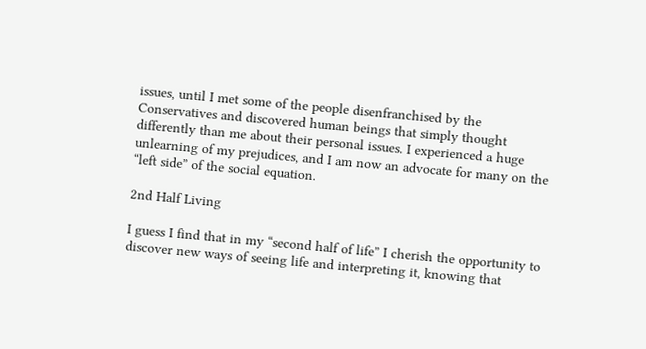issues, until I met some of the people disenfranchised by the Conservatives and discovered human beings that simply thought differently than me about their personal issues. I experienced a huge unlearning of my prejudices, and I am now an advocate for many on the “left side” of the social equation.

2nd Half Living

I guess I find that in my “second half of life” I cherish the opportunity to discover new ways of seeing life and interpreting it, knowing that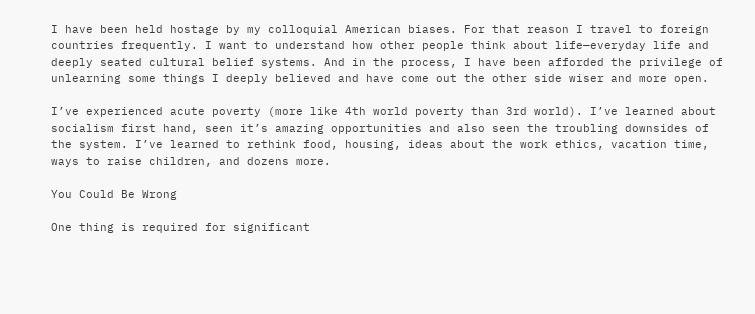I have been held hostage by my colloquial American biases. For that reason I travel to foreign countries frequently. I want to understand how other people think about life—everyday life and deeply seated cultural belief systems. And in the process, I have been afforded the privilege of unlearning some things I deeply believed and have come out the other side wiser and more open.

I’ve experienced acute poverty (more like 4th world poverty than 3rd world). I’ve learned about socialism first hand, seen it’s amazing opportunities and also seen the troubling downsides of the system. I’ve learned to rethink food, housing, ideas about the work ethics, vacation time, ways to raise children, and dozens more.

You Could Be Wrong

One thing is required for significant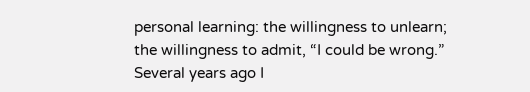personal learning: the willingness to unlearn; the willingness to admit, “I could be wrong.” Several years ago I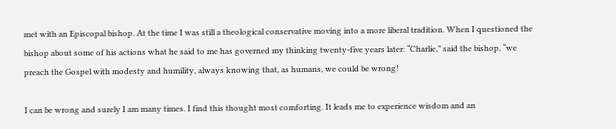met with an Episcopal bishop. At the time I was still a theological conservative moving into a more liberal tradition. When I questioned the bishop about some of his actions what he said to me has governed my thinking twenty-five years later: “Charlie,” said the bishop, “we preach the Gospel with modesty and humility, always knowing that, as humans, we could be wrong!

I can be wrong and surely I am many times. I find this thought most comforting. It leads me to experience wisdom and an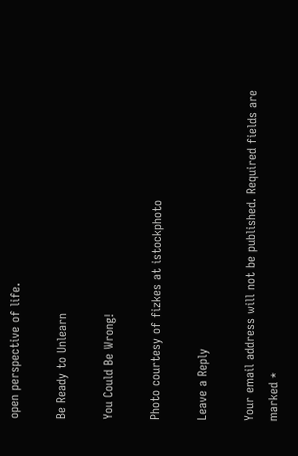open perspective of life.

Be Ready to Unlearn

You Could Be Wrong!

Photo courtesy of fizkes at istockphoto

Leave a Reply

Your email address will not be published. Required fields are marked *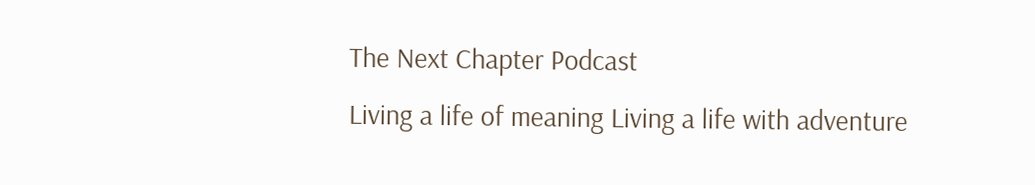The Next Chapter Podcast
Living a life of meaning Living a life with adventure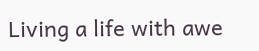Living a life with awe